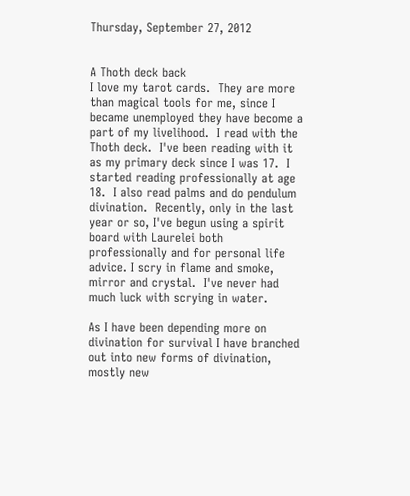Thursday, September 27, 2012


A Thoth deck back
I love my tarot cards.  They are more than magical tools for me, since I became unemployed they have become a part of my livelihood.  I read with the Thoth deck.  I've been reading with it as my primary deck since I was 17.  I started reading professionally at age 18.  I also read palms and do pendulum divination.  Recently, only in the last year or so, I've begun using a spirit board with Laurelei both professionally and for personal life advice. I scry in flame and smoke, mirror and crystal.  I've never had much luck with scrying in water.

As I have been depending more on divination for survival I have branched out into new forms of divination, mostly new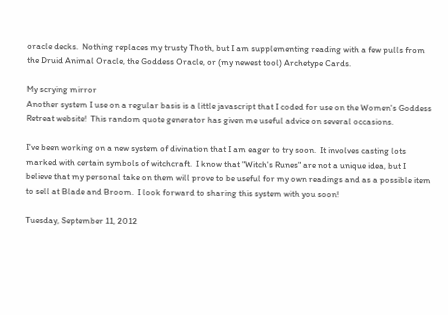oracle decks.  Nothing replaces my trusty Thoth, but I am supplementing reading with a few pulls from the Druid Animal Oracle, the Goddess Oracle, or (my newest tool) Archetype Cards.

My scrying mirror
Another system I use on a regular basis is a little javascript that I coded for use on the Women's Goddess Retreat website!  This random quote generator has given me useful advice on several occasions.

I've been working on a new system of divination that I am eager to try soon.  It involves casting lots marked with certain symbols of witchcraft.  I know that "Witch's Runes" are not a unique idea, but I believe that my personal take on them will prove to be useful for my own readings and as a possible item to sell at Blade and Broom.  I look forward to sharing this system with you soon!

Tuesday, September 11, 2012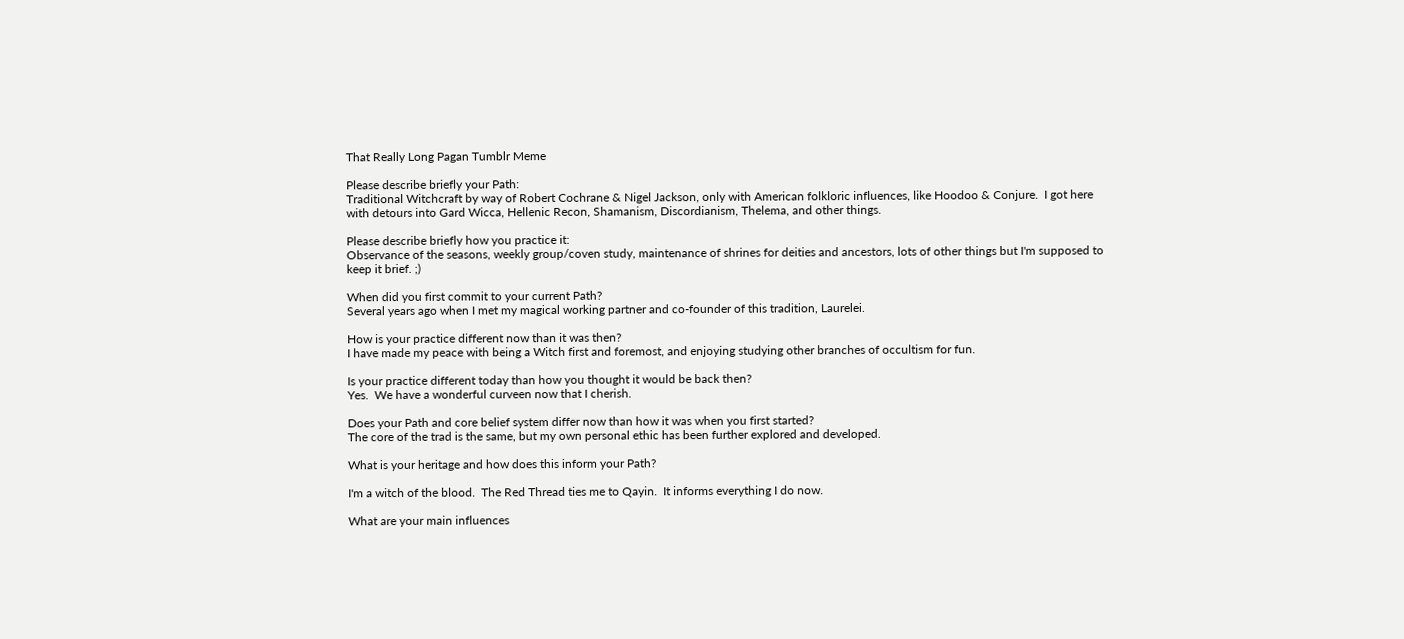That Really Long Pagan Tumblr Meme

Please describe briefly your Path:
Traditional Witchcraft by way of Robert Cochrane & Nigel Jackson, only with American folkloric influences, like Hoodoo & Conjure.  I got here with detours into Gard Wicca, Hellenic Recon, Shamanism, Discordianism, Thelema, and other things.

Please describe briefly how you practice it:
Observance of the seasons, weekly group/coven study, maintenance of shrines for deities and ancestors, lots of other things but I'm supposed to keep it brief. ;)

When did you first commit to your current Path?
Several years ago when I met my magical working partner and co-founder of this tradition, Laurelei.

How is your practice different now than it was then?
I have made my peace with being a Witch first and foremost, and enjoying studying other branches of occultism for fun.

Is your practice different today than how you thought it would be back then?
Yes.  We have a wonderful curveen now that I cherish.

Does your Path and core belief system differ now than how it was when you first started?
The core of the trad is the same, but my own personal ethic has been further explored and developed.

What is your heritage and how does this inform your Path?

I'm a witch of the blood.  The Red Thread ties me to Qayin.  It informs everything I do now.

What are your main influences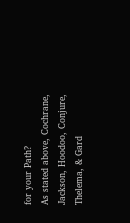for your Path?
As stated above, Cochrane, Jackson, Hoodoo, Conjure, Thelema, & Gard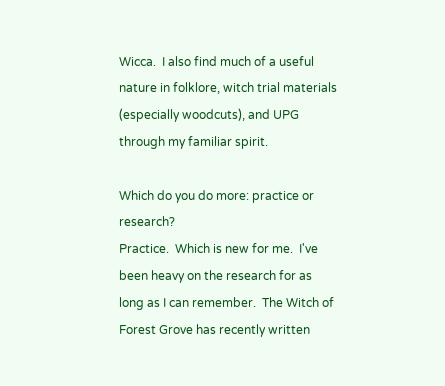Wicca.  I also find much of a useful nature in folklore, witch trial materials (especially woodcuts), and UPG through my familiar spirit.

Which do you do more: practice or research?
Practice.  Which is new for me.  I've been heavy on the research for as long as I can remember.  The Witch of Forest Grove has recently written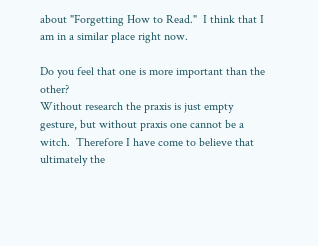about "Forgetting How to Read."  I think that I am in a similar place right now.

Do you feel that one is more important than the other?
Without research the praxis is just empty gesture, but without praxis one cannot be a witch.  Therefore I have come to believe that ultimately the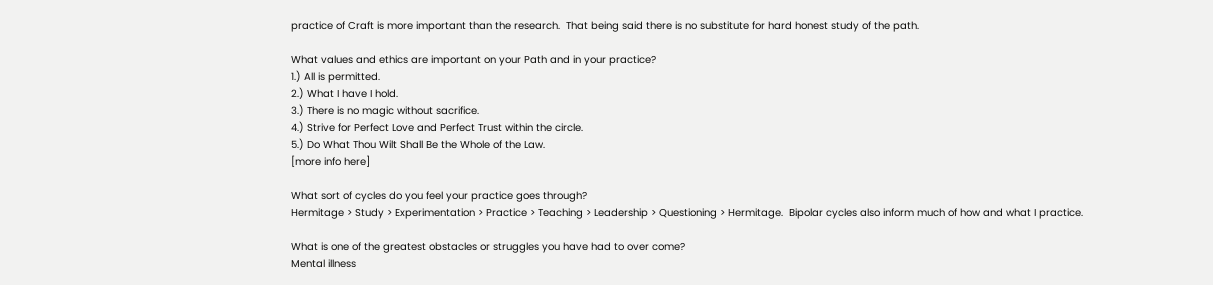practice of Craft is more important than the research.  That being said there is no substitute for hard honest study of the path.

What values and ethics are important on your Path and in your practice?
1.) All is permitted.
2.) What I have I hold.
3.) There is no magic without sacrifice.
4.) Strive for Perfect Love and Perfect Trust within the circle.
5.) Do What Thou Wilt Shall Be the Whole of the Law.
[more info here]

What sort of cycles do you feel your practice goes through?
Hermitage > Study > Experimentation > Practice > Teaching > Leadership > Questioning > Hermitage.  Bipolar cycles also inform much of how and what I practice.

What is one of the greatest obstacles or struggles you have had to over come?
Mental illness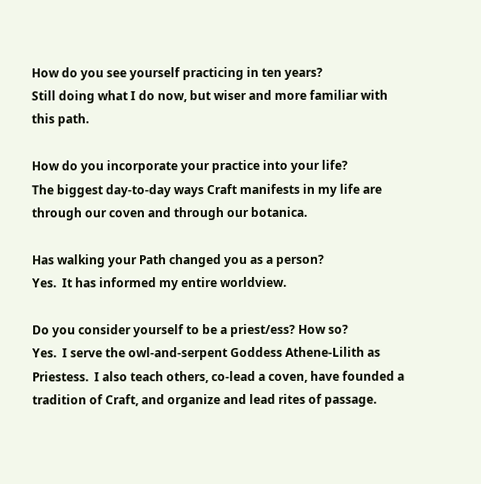How do you see yourself practicing in ten years?
Still doing what I do now, but wiser and more familiar with this path.

How do you incorporate your practice into your life?
The biggest day-to-day ways Craft manifests in my life are through our coven and through our botanica.

Has walking your Path changed you as a person?
Yes.  It has informed my entire worldview.

Do you consider yourself to be a priest/ess? How so?
Yes.  I serve the owl-and-serpent Goddess Athene-Lilith as Priestess.  I also teach others, co-lead a coven, have founded a tradition of Craft, and organize and lead rites of passage.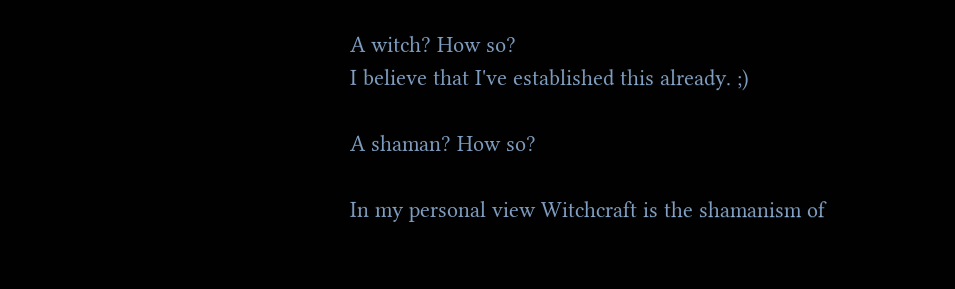A witch? How so?
I believe that I've established this already. ;)

A shaman? How so?

In my personal view Witchcraft is the shamanism of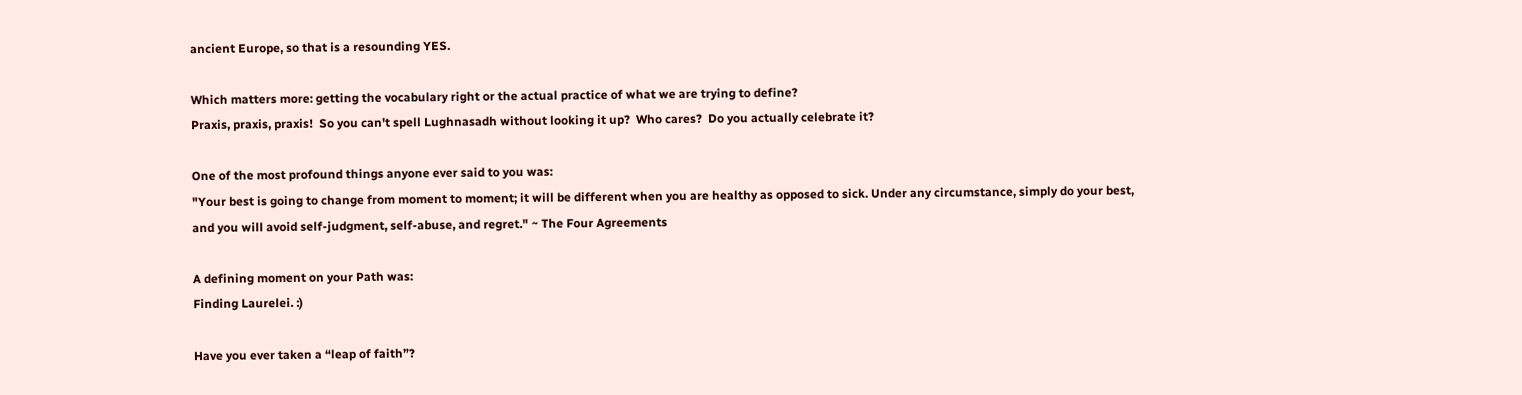ancient Europe, so that is a resounding YES.

Which matters more: getting the vocabulary right or the actual practice of what we are trying to define?
Praxis, praxis, praxis!  So you can't spell Lughnasadh without looking it up?  Who cares?  Do you actually celebrate it?

One of the most profound things anyone ever said to you was:
"Your best is going to change from moment to moment; it will be different when you are healthy as opposed to sick. Under any circumstance, simply do your best, and you will avoid self-judgment, self-abuse, and regret." ~ The Four Agreements

A defining moment on your Path was:
Finding Laurelei. :)

Have you ever taken a “leap of faith”?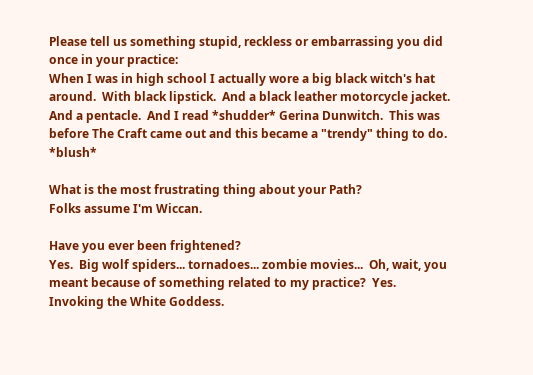Please tell us something stupid, reckless or embarrassing you did once in your practice:
When I was in high school I actually wore a big black witch's hat around.  With black lipstick.  And a black leather motorcycle jacket.  And a pentacle.  And I read *shudder* Gerina Dunwitch.  This was before The Craft came out and this became a "trendy" thing to do. *blush*

What is the most frustrating thing about your Path?
Folks assume I'm Wiccan.

Have you ever been frightened?
Yes.  Big wolf spiders... tornadoes... zombie movies...  Oh, wait, you meant because of something related to my practice?  Yes.  Invoking the White Goddess.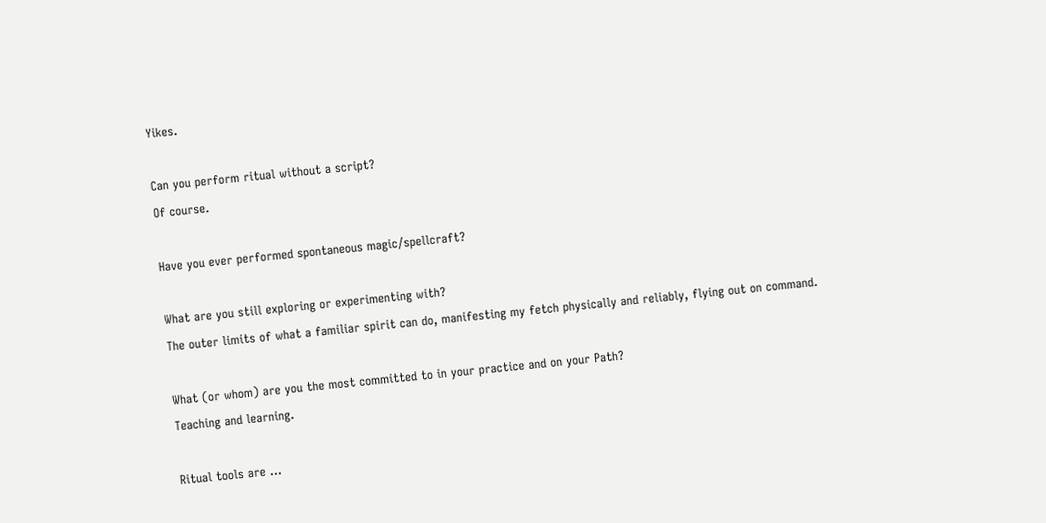Yikes.

Can you perform ritual without a script?
Of course.

Have you ever performed spontaneous magic/spellcraft?

What are you still exploring or experimenting with?
The outer limits of what a familiar spirit can do, manifesting my fetch physically and reliably, flying out on command.

What (or whom) are you the most committed to in your practice and on your Path?
Teaching and learning.

Ritual tools are …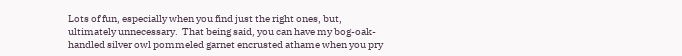Lots of fun, especially when you find just the right ones, but, ultimately unnecessary.  That being said, you can have my bog-oak-handled silver owl pommeled garnet encrusted athame when you pry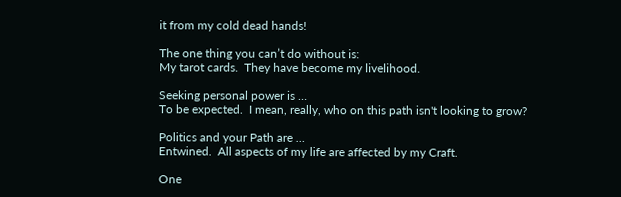it from my cold dead hands!

The one thing you can’t do without is:
My tarot cards.  They have become my livelihood.

Seeking personal power is …
To be expected.  I mean, really, who on this path isn't looking to grow?

Politics and your Path are …
Entwined.  All aspects of my life are affected by my Craft.

One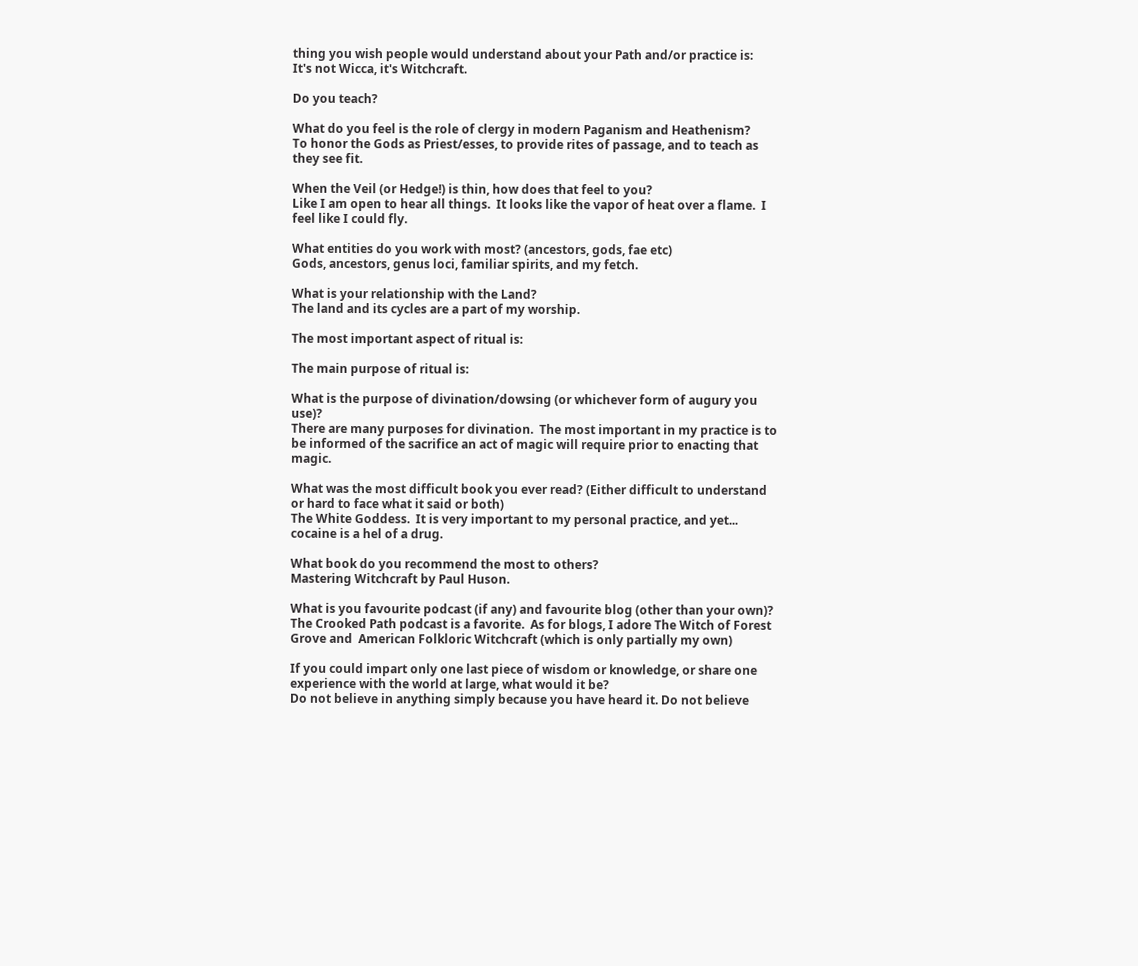thing you wish people would understand about your Path and/or practice is:
It's not Wicca, it's Witchcraft.

Do you teach?

What do you feel is the role of clergy in modern Paganism and Heathenism?
To honor the Gods as Priest/esses, to provide rites of passage, and to teach as they see fit.

When the Veil (or Hedge!) is thin, how does that feel to you?
Like I am open to hear all things.  It looks like the vapor of heat over a flame.  I feel like I could fly.

What entities do you work with most? (ancestors, gods, fae etc)
Gods, ancestors, genus loci, familiar spirits, and my fetch.

What is your relationship with the Land?
The land and its cycles are a part of my worship.

The most important aspect of ritual is:

The main purpose of ritual is:

What is the purpose of divination/dowsing (or whichever form of augury you use)?
There are many purposes for divination.  The most important in my practice is to be informed of the sacrifice an act of magic will require prior to enacting that magic.

What was the most difficult book you ever read? (Either difficult to understand or hard to face what it said or both)
The White Goddess.  It is very important to my personal practice, and yet... cocaine is a hel of a drug.

What book do you recommend the most to others?
Mastering Witchcraft by Paul Huson.

What is you favourite podcast (if any) and favourite blog (other than your own)?
The Crooked Path podcast is a favorite.  As for blogs, I adore The Witch of Forest Grove and  American Folkloric Witchcraft (which is only partially my own)

If you could impart only one last piece of wisdom or knowledge, or share one experience with the world at large, what would it be?
Do not believe in anything simply because you have heard it. Do not believe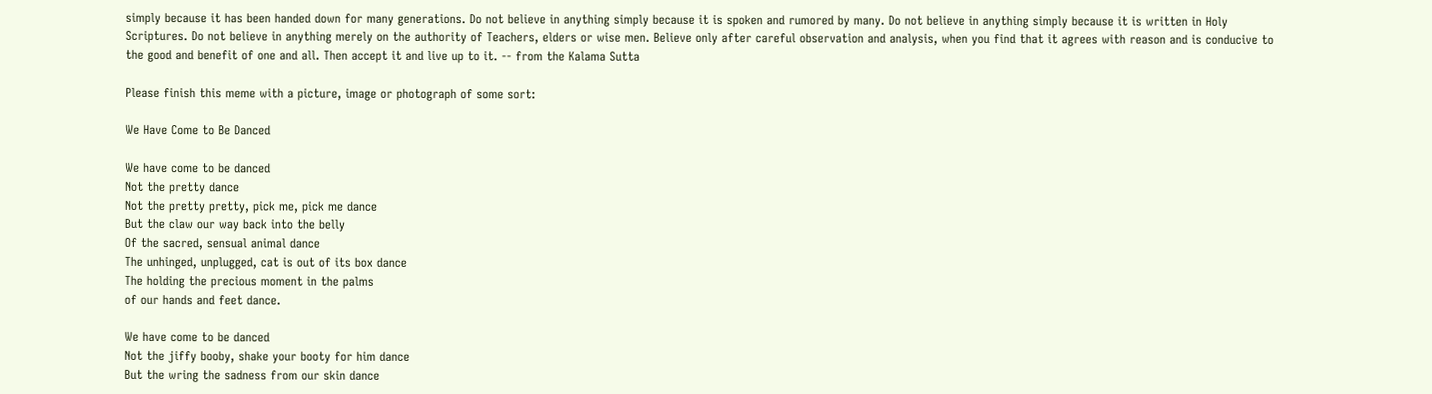simply because it has been handed down for many generations. Do not believe in anything simply because it is spoken and rumored by many. Do not believe in anything simply because it is written in Holy Scriptures. Do not believe in anything merely on the authority of Teachers, elders or wise men. Believe only after careful observation and analysis, when you find that it agrees with reason and is conducive to the good and benefit of one and all. Then accept it and live up to it. -- from the Kalama Sutta

Please finish this meme with a picture, image or photograph of some sort:

We Have Come to Be Danced

We have come to be danced
Not the pretty dance
Not the pretty pretty, pick me, pick me dance
But the claw our way back into the belly
Of the sacred, sensual animal dance
The unhinged, unplugged, cat is out of its box dance
The holding the precious moment in the palms
of our hands and feet dance.

We have come to be danced
Not the jiffy booby, shake your booty for him dance
But the wring the sadness from our skin dance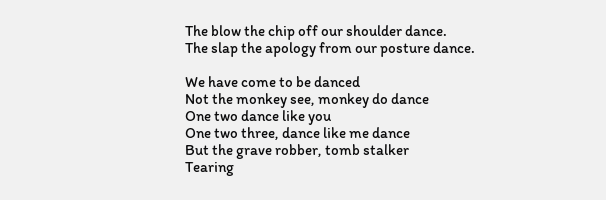The blow the chip off our shoulder dance.
The slap the apology from our posture dance.

We have come to be danced
Not the monkey see, monkey do dance
One two dance like you
One two three, dance like me dance
But the grave robber, tomb stalker
Tearing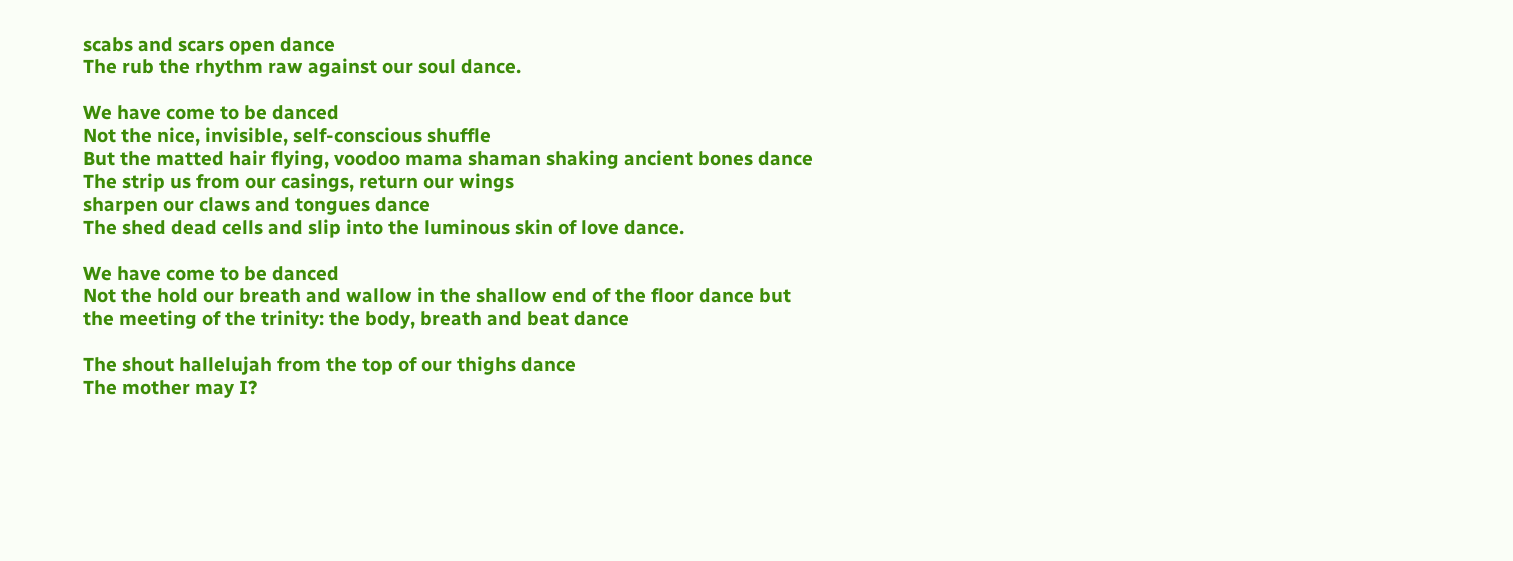scabs and scars open dance
The rub the rhythm raw against our soul dance.

We have come to be danced
Not the nice, invisible, self-conscious shuffle
But the matted hair flying, voodoo mama shaman shaking ancient bones dance
The strip us from our casings, return our wings
sharpen our claws and tongues dance
The shed dead cells and slip into the luminous skin of love dance.

We have come to be danced
Not the hold our breath and wallow in the shallow end of the floor dance but the meeting of the trinity: the body, breath and beat dance

The shout hallelujah from the top of our thighs dance
The mother may I?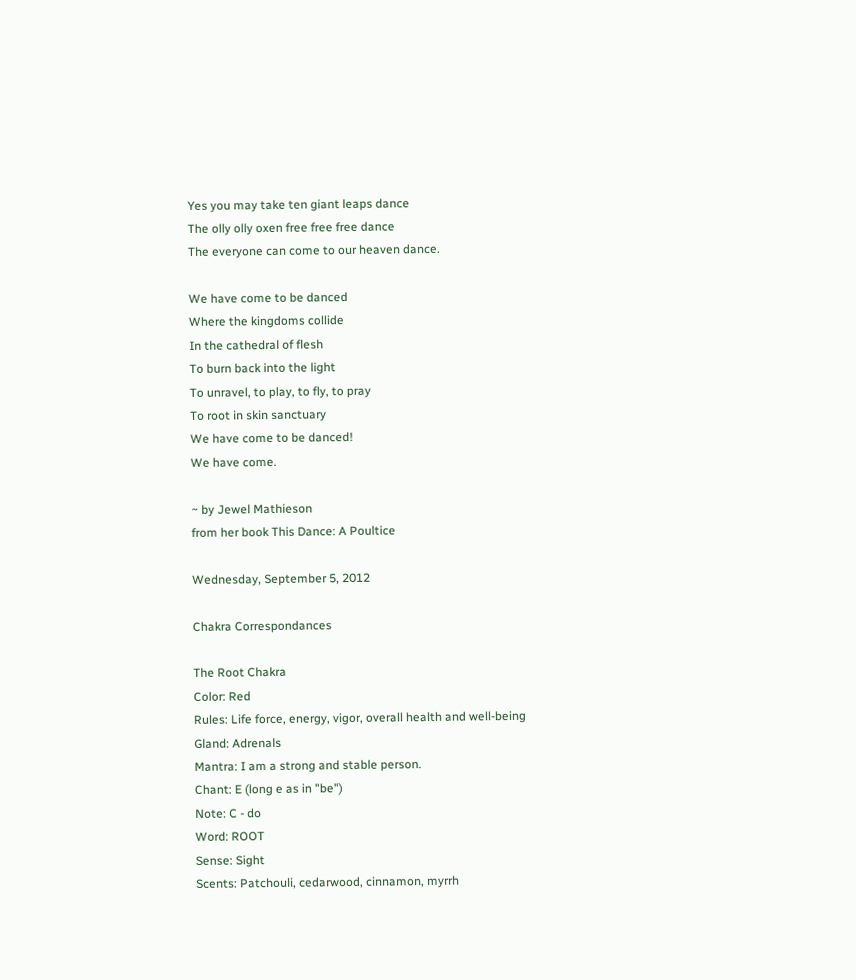Yes you may take ten giant leaps dance
The olly olly oxen free free free dance
The everyone can come to our heaven dance.

We have come to be danced
Where the kingdoms collide
In the cathedral of flesh
To burn back into the light
To unravel, to play, to fly, to pray
To root in skin sanctuary
We have come to be danced!
We have come.

~ by Jewel Mathieson
from her book This Dance: A Poultice

Wednesday, September 5, 2012

Chakra Correspondances

The Root Chakra
Color: Red
Rules: Life force, energy, vigor, overall health and well-being
Gland: Adrenals
Mantra: I am a strong and stable person.
Chant: E (long e as in "be")
Note: C - do
Word: ROOT
Sense: Sight
Scents: Patchouli, cedarwood, cinnamon, myrrh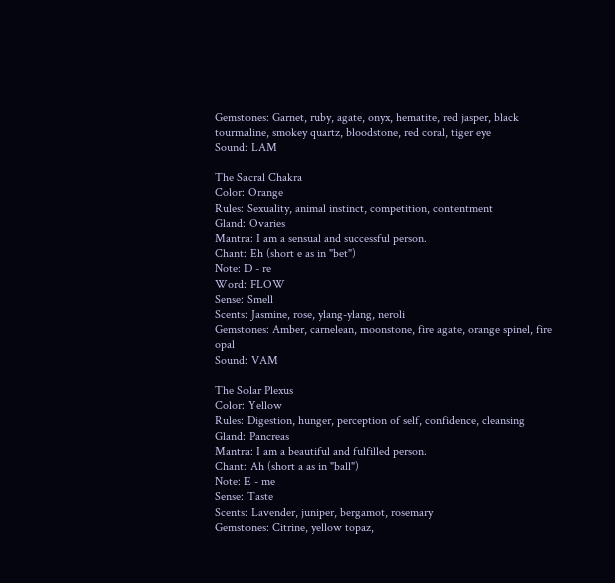Gemstones: Garnet, ruby, agate, onyx, hematite, red jasper, black tourmaline, smokey quartz, bloodstone, red coral, tiger eye
Sound: LAM

The Sacral Chakra
Color: Orange
Rules: Sexuality, animal instinct, competition, contentment
Gland: Ovaries
Mantra: I am a sensual and successful person.
Chant: Eh (short e as in "bet")
Note: D - re
Word: FLOW
Sense: Smell
Scents: Jasmine, rose, ylang-ylang, neroli
Gemstones: Amber, carnelean, moonstone, fire agate, orange spinel, fire opal
Sound: VAM

The Solar Plexus
Color: Yellow
Rules: Digestion, hunger, perception of self, confidence, cleansing
Gland: Pancreas
Mantra: I am a beautiful and fulfilled person.
Chant: Ah (short a as in "ball")
Note: E - me
Sense: Taste
Scents: Lavender, juniper, bergamot, rosemary
Gemstones: Citrine, yellow topaz,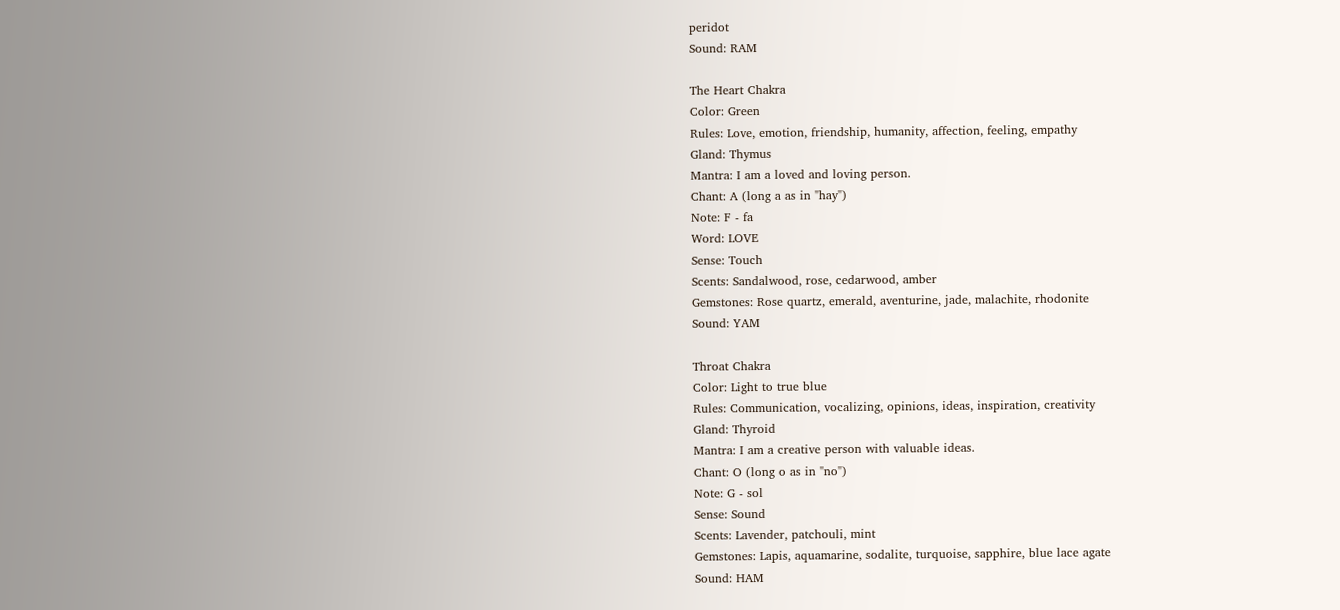peridot
Sound: RAM

The Heart Chakra
Color: Green
Rules: Love, emotion, friendship, humanity, affection, feeling, empathy
Gland: Thymus
Mantra: I am a loved and loving person.
Chant: A (long a as in "hay")
Note: F - fa
Word: LOVE
Sense: Touch
Scents: Sandalwood, rose, cedarwood, amber
Gemstones: Rose quartz, emerald, aventurine, jade, malachite, rhodonite
Sound: YAM

Throat Chakra
Color: Light to true blue
Rules: Communication, vocalizing, opinions, ideas, inspiration, creativity
Gland: Thyroid
Mantra: I am a creative person with valuable ideas.
Chant: O (long o as in "no")
Note: G - sol
Sense: Sound
Scents: Lavender, patchouli, mint
Gemstones: Lapis, aquamarine, sodalite, turquoise, sapphire, blue lace agate
Sound: HAM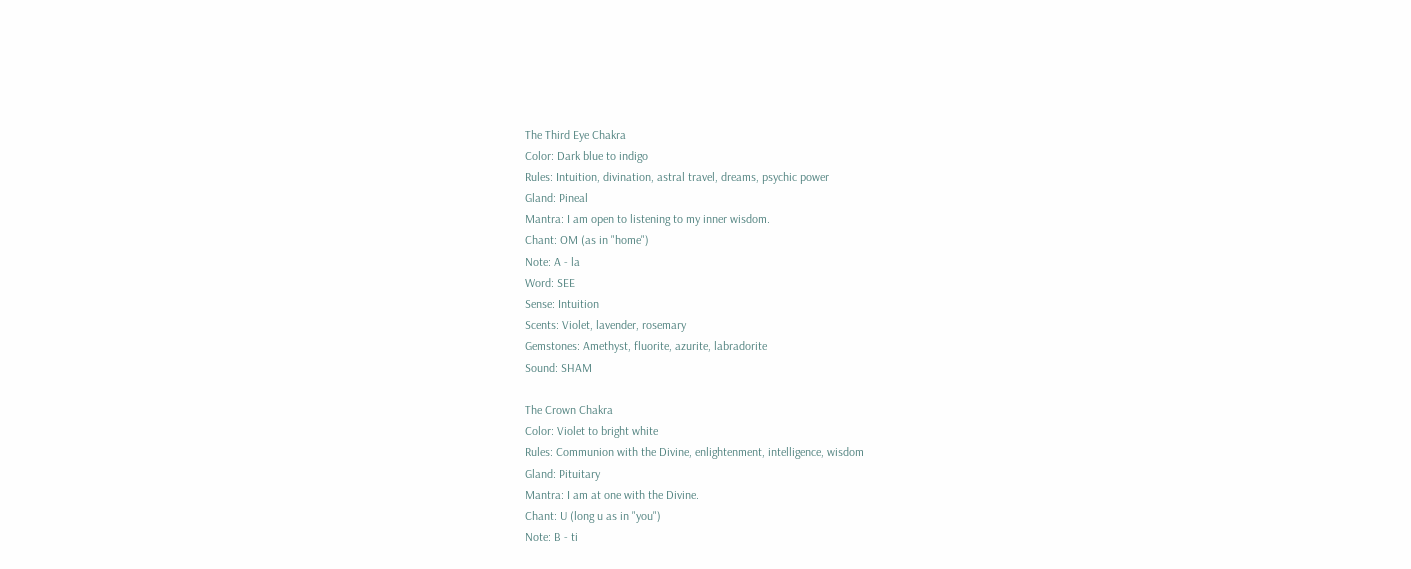The Third Eye Chakra
Color: Dark blue to indigo
Rules: Intuition, divination, astral travel, dreams, psychic power
Gland: Pineal
Mantra: I am open to listening to my inner wisdom.
Chant: OM (as in "home")
Note: A - la
Word: SEE
Sense: Intuition
Scents: Violet, lavender, rosemary
Gemstones: Amethyst, fluorite, azurite, labradorite
Sound: SHAM

The Crown Chakra
Color: Violet to bright white
Rules: Communion with the Divine, enlightenment, intelligence, wisdom
Gland: Pituitary
Mantra: I am at one with the Divine.
Chant: U (long u as in "you")
Note: B - ti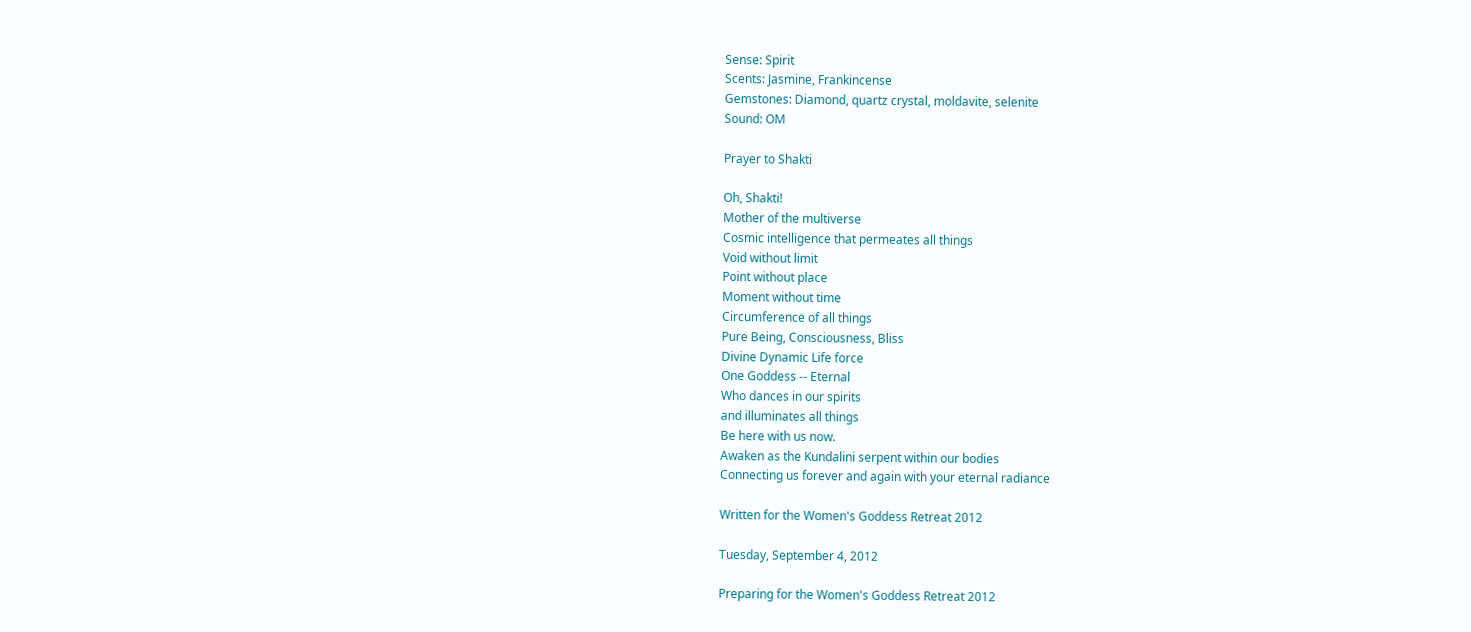Sense: Spirit
Scents: Jasmine, Frankincense
Gemstones: Diamond, quartz crystal, moldavite, selenite
Sound: OM

Prayer to Shakti

Oh, Shakti!
Mother of the multiverse
Cosmic intelligence that permeates all things
Void without limit
Point without place
Moment without time
Circumference of all things
Pure Being, Consciousness, Bliss
Divine Dynamic Life force
One Goddess -- Eternal
Who dances in our spirits
and illuminates all things
Be here with us now.
Awaken as the Kundalini serpent within our bodies
Connecting us forever and again with your eternal radiance

Written for the Women's Goddess Retreat 2012

Tuesday, September 4, 2012

Preparing for the Women's Goddess Retreat 2012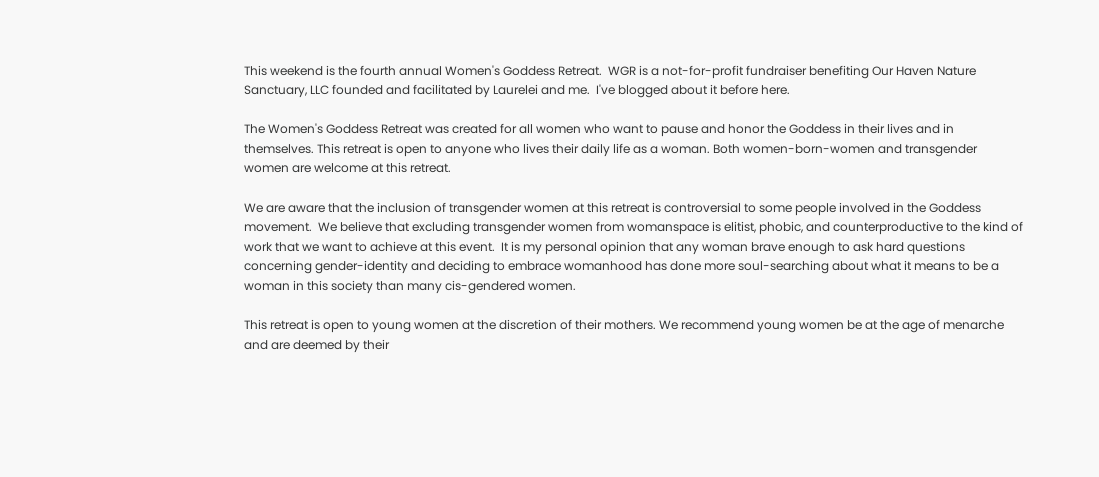This weekend is the fourth annual Women's Goddess Retreat.  WGR is a not-for-profit fundraiser benefiting Our Haven Nature Sanctuary, LLC founded and facilitated by Laurelei and me.  I've blogged about it before here.

The Women's Goddess Retreat was created for all women who want to pause and honor the Goddess in their lives and in themselves. This retreat is open to anyone who lives their daily life as a woman. Both women-born-women and transgender women are welcome at this retreat.

We are aware that the inclusion of transgender women at this retreat is controversial to some people involved in the Goddess movement.  We believe that excluding transgender women from womanspace is elitist, phobic, and counterproductive to the kind of work that we want to achieve at this event.  It is my personal opinion that any woman brave enough to ask hard questions concerning gender-identity and deciding to embrace womanhood has done more soul-searching about what it means to be a woman in this society than many cis-gendered women.

This retreat is open to young women at the discretion of their mothers. We recommend young women be at the age of menarche and are deemed by their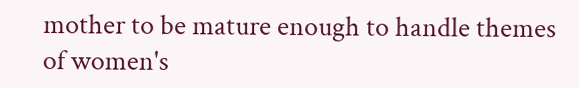mother to be mature enough to handle themes of women's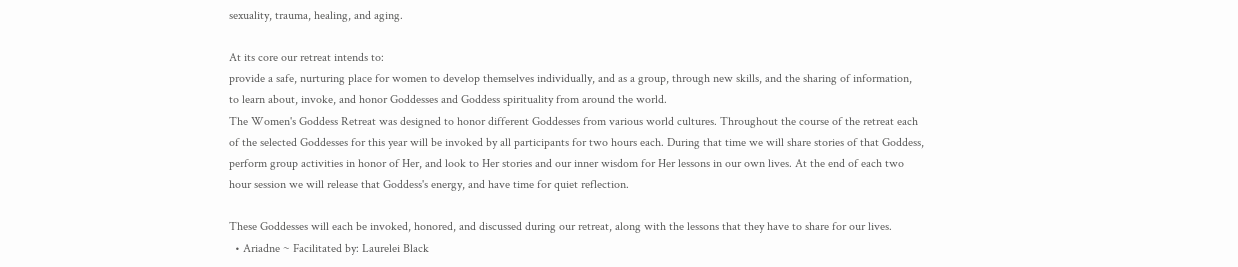sexuality, trauma, healing, and aging.

At its core our retreat intends to:
provide a safe, nurturing place for women to develop themselves individually, and as a group, through new skills, and the sharing of information,
to learn about, invoke, and honor Goddesses and Goddess spirituality from around the world.
The Women's Goddess Retreat was designed to honor different Goddesses from various world cultures. Throughout the course of the retreat each of the selected Goddesses for this year will be invoked by all participants for two hours each. During that time we will share stories of that Goddess, perform group activities in honor of Her, and look to Her stories and our inner wisdom for Her lessons in our own lives. At the end of each two hour session we will release that Goddess's energy, and have time for quiet reflection.

These Goddesses will each be invoked, honored, and discussed during our retreat, along with the lessons that they have to share for our lives.
  • Ariadne ~ Facilitated by: Laurelei Black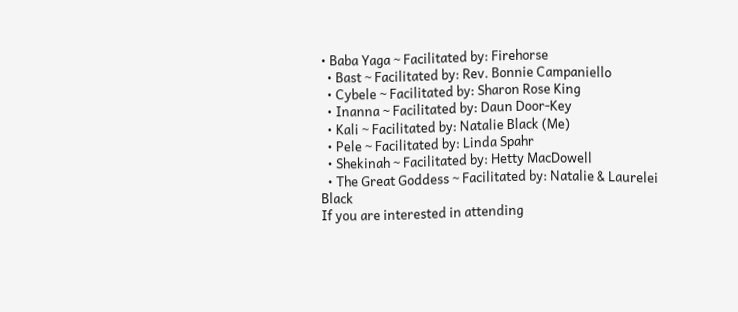• Baba Yaga ~ Facilitated by: Firehorse
  • Bast ~ Facilitated by: Rev. Bonnie Campaniello
  • Cybele ~ Facilitated by: Sharon Rose King
  • Inanna ~ Facilitated by: Daun Door-Key
  • Kali ~ Facilitated by: Natalie Black (Me)
  • Pele ~ Facilitated by: Linda Spahr
  • Shekinah ~ Facilitated by: Hetty MacDowell
  • The Great Goddess ~ Facilitated by: Natalie & Laurelei Black
If you are interested in attending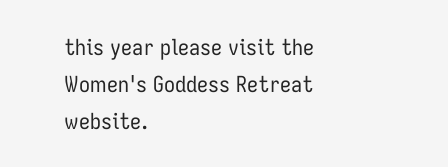this year please visit the Women's Goddess Retreat website.